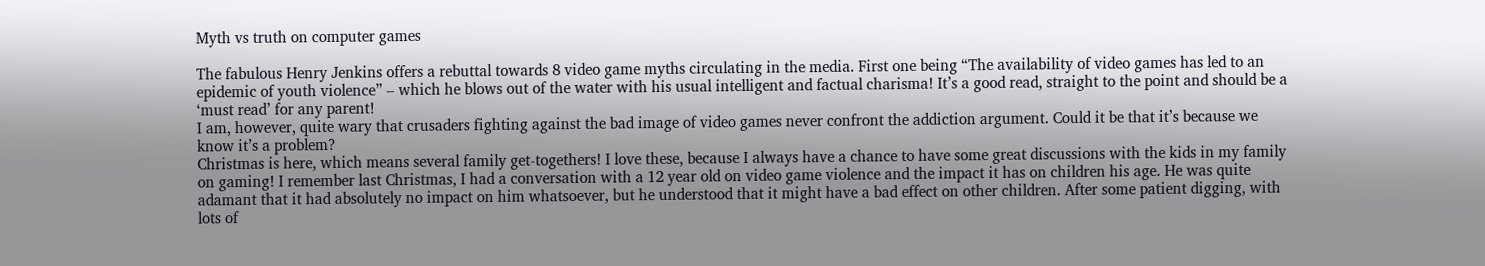Myth vs truth on computer games

The fabulous Henry Jenkins offers a rebuttal towards 8 video game myths circulating in the media. First one being “The availability of video games has led to an epidemic of youth violence” – which he blows out of the water with his usual intelligent and factual charisma! It’s a good read, straight to the point and should be a ‘must read’ for any parent!
I am, however, quite wary that crusaders fighting against the bad image of video games never confront the addiction argument. Could it be that it’s because we know it’s a problem?
Christmas is here, which means several family get-togethers! I love these, because I always have a chance to have some great discussions with the kids in my family on gaming! I remember last Christmas, I had a conversation with a 12 year old on video game violence and the impact it has on children his age. He was quite adamant that it had absolutely no impact on him whatsoever, but he understood that it might have a bad effect on other children. After some patient digging, with lots of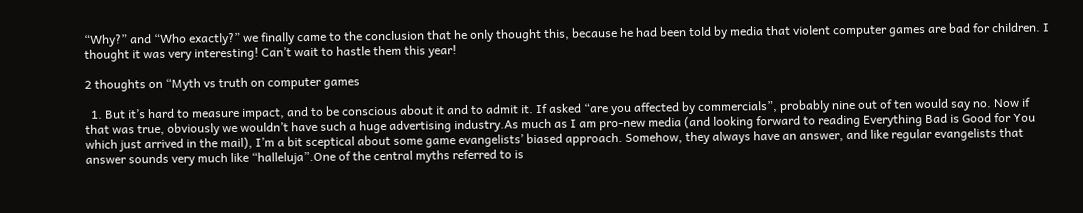“Why?” and “Who exactly?” we finally came to the conclusion that he only thought this, because he had been told by media that violent computer games are bad for children. I thought it was very interesting! Can’t wait to hastle them this year!

2 thoughts on “Myth vs truth on computer games

  1. But it’s hard to measure impact, and to be conscious about it and to admit it. If asked “are you affected by commercials”, probably nine out of ten would say no. Now if that was true, obviously we wouldn’t have such a huge advertising industry.As much as I am pro-new media (and looking forward to reading Everything Bad is Good for You which just arrived in the mail), I’m a bit sceptical about some game evangelists’ biased approach. Somehow, they always have an answer, and like regular evangelists that answer sounds very much like “halleluja”.One of the central myths referred to is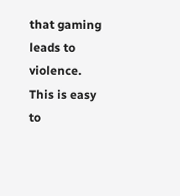that gaming leads to violence. This is easy to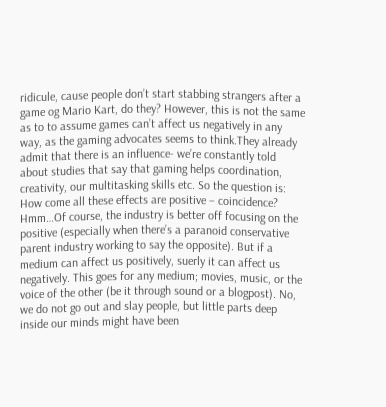ridicule, cause people don’t start stabbing strangers after a game og Mario Kart, do they? However, this is not the same as to to assume games can’t affect us negatively in any way, as the gaming advocates seems to think.They already admit that there is an influence- we’re constantly told about studies that say that gaming helps coordination, creativity, our multitasking skills etc. So the question is: How come all these effects are positive – coincidence? Hmm…Of course, the industry is better off focusing on the positive (especially when there’s a paranoid conservative parent industry working to say the opposite). But if a medium can affect us positively, suerly it can affect us negatively. This goes for any medium; movies, music, or the voice of the other (be it through sound or a blogpost). No, we do not go out and slay people, but little parts deep inside our minds might have been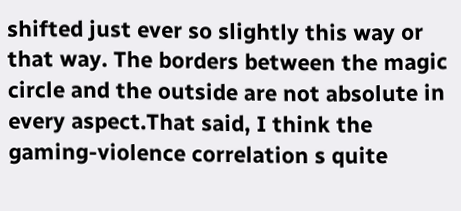shifted just ever so slightly this way or that way. The borders between the magic circle and the outside are not absolute in every aspect.That said, I think the gaming-violence correlation s quite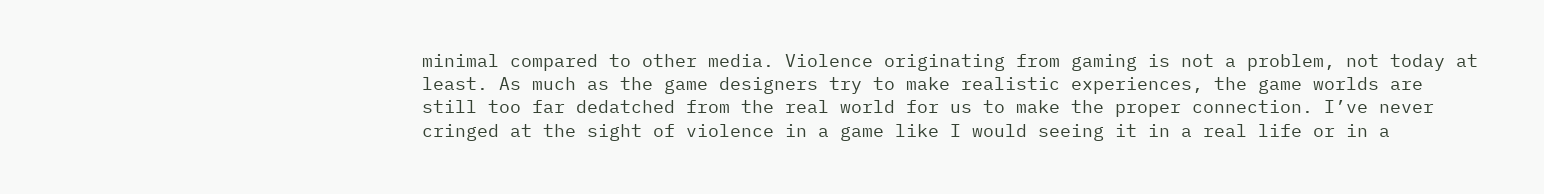minimal compared to other media. Violence originating from gaming is not a problem, not today at least. As much as the game designers try to make realistic experiences, the game worlds are still too far dedatched from the real world for us to make the proper connection. I’ve never cringed at the sight of violence in a game like I would seeing it in a real life or in a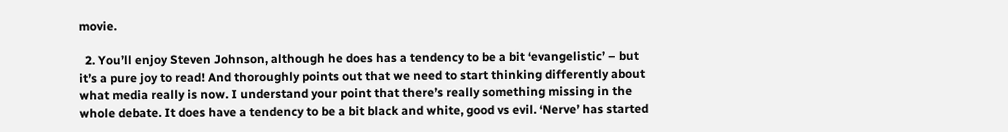movie.

  2. You’ll enjoy Steven Johnson, although he does has a tendency to be a bit ‘evangelistic’ – but it’s a pure joy to read! And thoroughly points out that we need to start thinking differently about what media really is now. I understand your point that there’s really something missing in the whole debate. It does have a tendency to be a bit black and white, good vs evil. ‘Nerve’ has started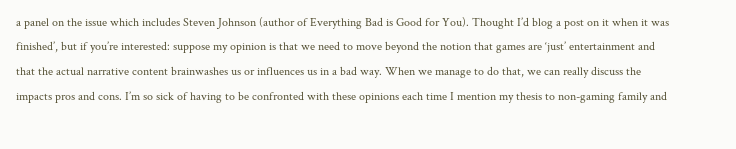a panel on the issue which includes Steven Johnson (author of Everything Bad is Good for You). Thought I’d blog a post on it when it was finished’, but if you’re interested: suppose my opinion is that we need to move beyond the notion that games are ‘just’ entertainment and that the actual narrative content brainwashes us or influences us in a bad way. When we manage to do that, we can really discuss the impacts pros and cons. I’m so sick of having to be confronted with these opinions each time I mention my thesis to non-gaming family and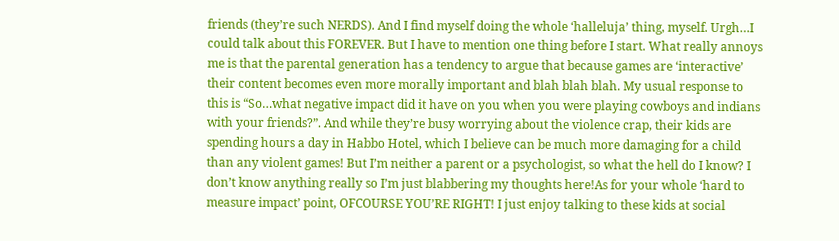friends (they’re such NERDS). And I find myself doing the whole ‘halleluja’ thing, myself. Urgh…I could talk about this FOREVER. But I have to mention one thing before I start. What really annoys me is that the parental generation has a tendency to argue that because games are ‘interactive’ their content becomes even more morally important and blah blah blah. My usual response to this is “So…what negative impact did it have on you when you were playing cowboys and indians with your friends?”. And while they’re busy worrying about the violence crap, their kids are spending hours a day in Habbo Hotel, which I believe can be much more damaging for a child than any violent games! But I’m neither a parent or a psychologist, so what the hell do I know? I don’t know anything really so I’m just blabbering my thoughts here!As for your whole ‘hard to measure impact’ point, OFCOURSE YOU’RE RIGHT! I just enjoy talking to these kids at social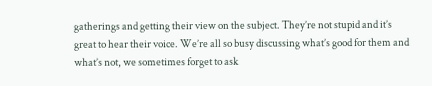gatherings and getting their view on the subject. They’re not stupid and it’s great to hear their voice. We’re all so busy discussing what’s good for them and what’s not, we sometimes forget to ask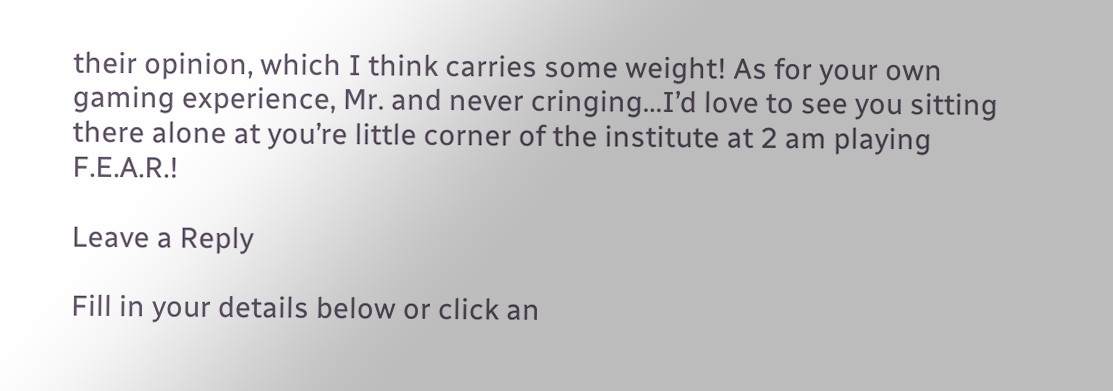their opinion, which I think carries some weight! As for your own gaming experience, Mr. and never cringing…I’d love to see you sitting there alone at you’re little corner of the institute at 2 am playing F.E.A.R.!

Leave a Reply

Fill in your details below or click an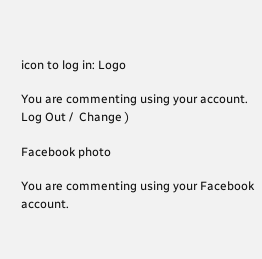icon to log in: Logo

You are commenting using your account. Log Out /  Change )

Facebook photo

You are commenting using your Facebook account.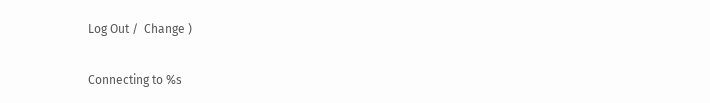Log Out /  Change )

Connecting to %s